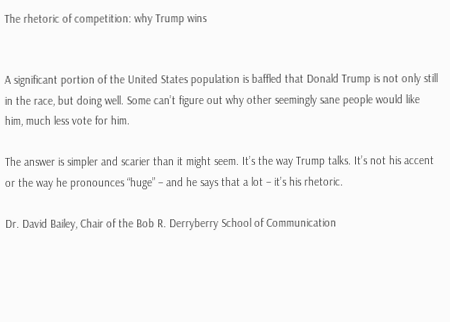The rhetoric of competition: why Trump wins


A significant portion of the United States population is baffled that Donald Trump is not only still in the race, but doing well. Some can’t figure out why other seemingly sane people would like him, much less vote for him.

The answer is simpler and scarier than it might seem. It’s the way Trump talks. It’s not his accent or the way he pronounces “huge” – and he says that a lot – it’s his rhetoric.

Dr. David Bailey, Chair of the Bob R. Derryberry School of Communication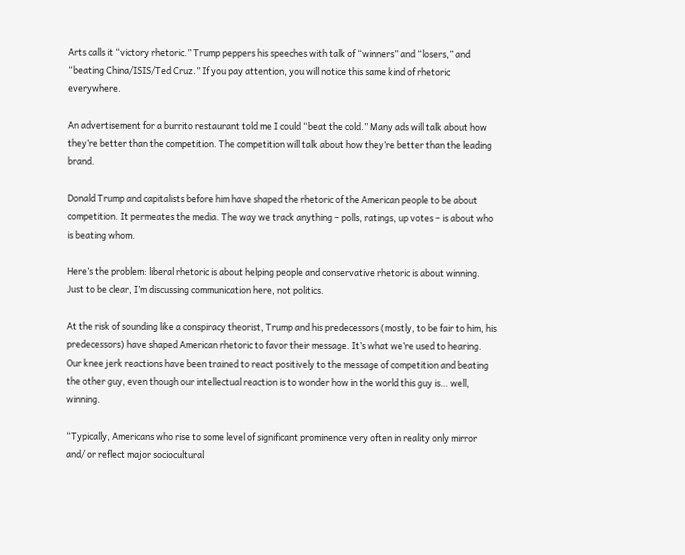Arts calls it “victory rhetoric.” Trump peppers his speeches with talk of “winners” and “losers,” and “beating China/ISIS/Ted Cruz.” If you pay attention, you will notice this same kind of rhetoric everywhere.

An advertisement for a burrito restaurant told me I could “beat the cold.” Many ads will talk about how they’re better than the competition. The competition will talk about how they’re better than the leading brand.

Donald Trump and capitalists before him have shaped the rhetoric of the American people to be about competition. It permeates the media. The way we track anything – polls, ratings, up votes – is about who is beating whom.

Here’s the problem: liberal rhetoric is about helping people and conservative rhetoric is about winning. Just to be clear, I’m discussing communication here, not politics.

At the risk of sounding like a conspiracy theorist, Trump and his predecessors (mostly, to be fair to him, his predecessors) have shaped American rhetoric to favor their message. It’s what we’re used to hearing. Our knee jerk reactions have been trained to react positively to the message of competition and beating the other guy, even though our intellectual reaction is to wonder how in the world this guy is… well, winning.

“Typically, Americans who rise to some level of significant prominence very often in reality only mirror and/ or reflect major sociocultural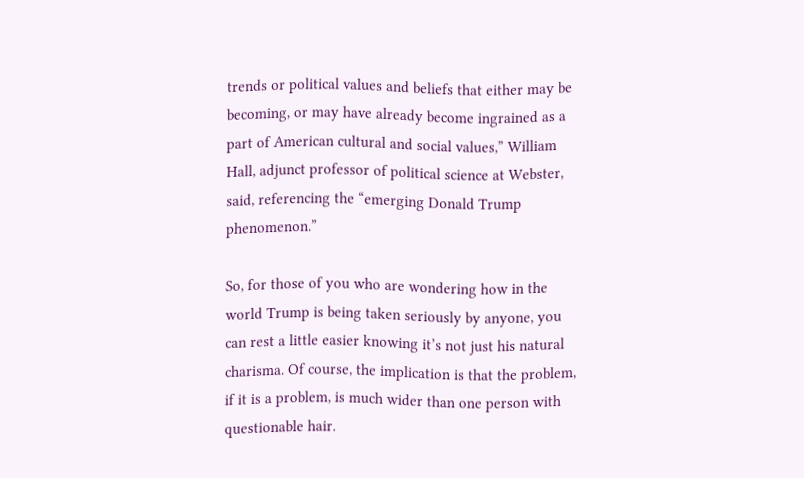trends or political values and beliefs that either may be becoming, or may have already become ingrained as a part of American cultural and social values,” William Hall, adjunct professor of political science at Webster, said, referencing the “emerging Donald Trump phenomenon.”

So, for those of you who are wondering how in the world Trump is being taken seriously by anyone, you can rest a little easier knowing it’s not just his natural charisma. Of course, the implication is that the problem, if it is a problem, is much wider than one person with questionable hair.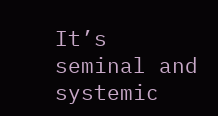It’s seminal and systemic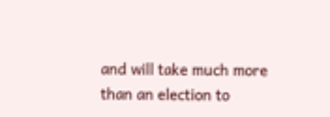and will take much more than an election to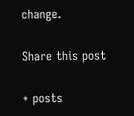change.

Share this post

+ posts